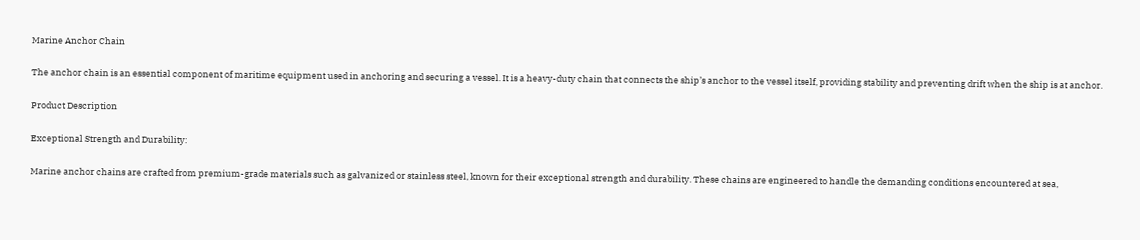Marine Anchor Chain

The anchor chain is an essential component of maritime equipment used in anchoring and securing a vessel. It is a heavy-duty chain that connects the ship’s anchor to the vessel itself, providing stability and preventing drift when the ship is at anchor.

Product Description

Exceptional Strength and Durability:

Marine anchor chains are crafted from premium-grade materials such as galvanized or stainless steel, known for their exceptional strength and durability. These chains are engineered to handle the demanding conditions encountered at sea,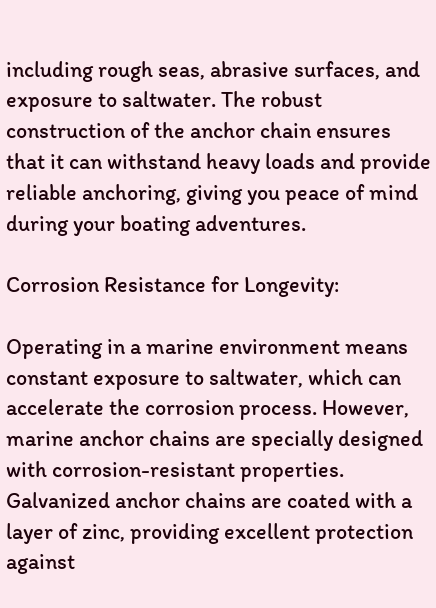including rough seas, abrasive surfaces, and exposure to saltwater. The robust construction of the anchor chain ensures that it can withstand heavy loads and provide reliable anchoring, giving you peace of mind during your boating adventures.

Corrosion Resistance for Longevity:

Operating in a marine environment means constant exposure to saltwater, which can accelerate the corrosion process. However, marine anchor chains are specially designed with corrosion-resistant properties. Galvanized anchor chains are coated with a layer of zinc, providing excellent protection against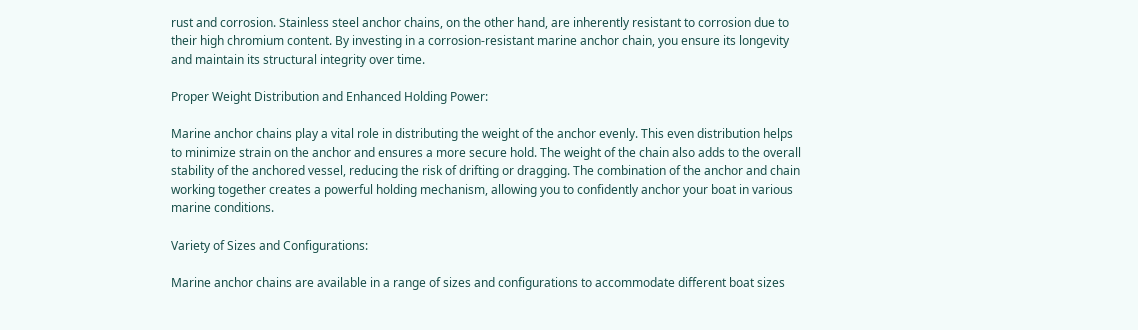rust and corrosion. Stainless steel anchor chains, on the other hand, are inherently resistant to corrosion due to their high chromium content. By investing in a corrosion-resistant marine anchor chain, you ensure its longevity and maintain its structural integrity over time.

Proper Weight Distribution and Enhanced Holding Power:

Marine anchor chains play a vital role in distributing the weight of the anchor evenly. This even distribution helps to minimize strain on the anchor and ensures a more secure hold. The weight of the chain also adds to the overall stability of the anchored vessel, reducing the risk of drifting or dragging. The combination of the anchor and chain working together creates a powerful holding mechanism, allowing you to confidently anchor your boat in various marine conditions.

Variety of Sizes and Configurations:

Marine anchor chains are available in a range of sizes and configurations to accommodate different boat sizes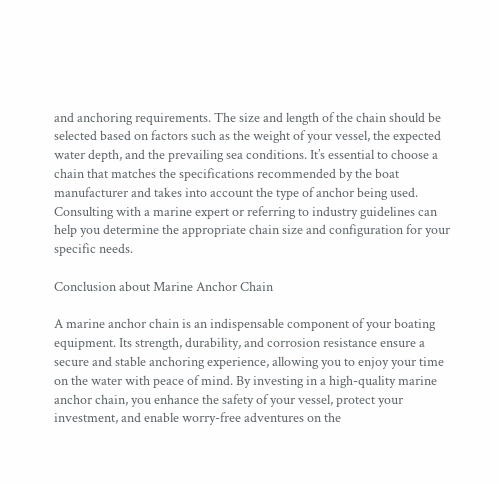and anchoring requirements. The size and length of the chain should be selected based on factors such as the weight of your vessel, the expected water depth, and the prevailing sea conditions. It’s essential to choose a chain that matches the specifications recommended by the boat manufacturer and takes into account the type of anchor being used. Consulting with a marine expert or referring to industry guidelines can help you determine the appropriate chain size and configuration for your specific needs.

Conclusion about Marine Anchor Chain

A marine anchor chain is an indispensable component of your boating equipment. Its strength, durability, and corrosion resistance ensure a secure and stable anchoring experience, allowing you to enjoy your time on the water with peace of mind. By investing in a high-quality marine anchor chain, you enhance the safety of your vessel, protect your investment, and enable worry-free adventures on the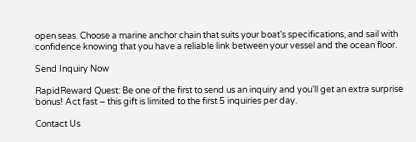open seas. Choose a marine anchor chain that suits your boat’s specifications, and sail with confidence knowing that you have a reliable link between your vessel and the ocean floor.

Send Inquiry Now

RapidReward Quest: Be one of the first to send us an inquiry and you’ll get an extra surprise bonus! Act fast – this gift is limited to the first 5 inquiries per day.

Contact Us